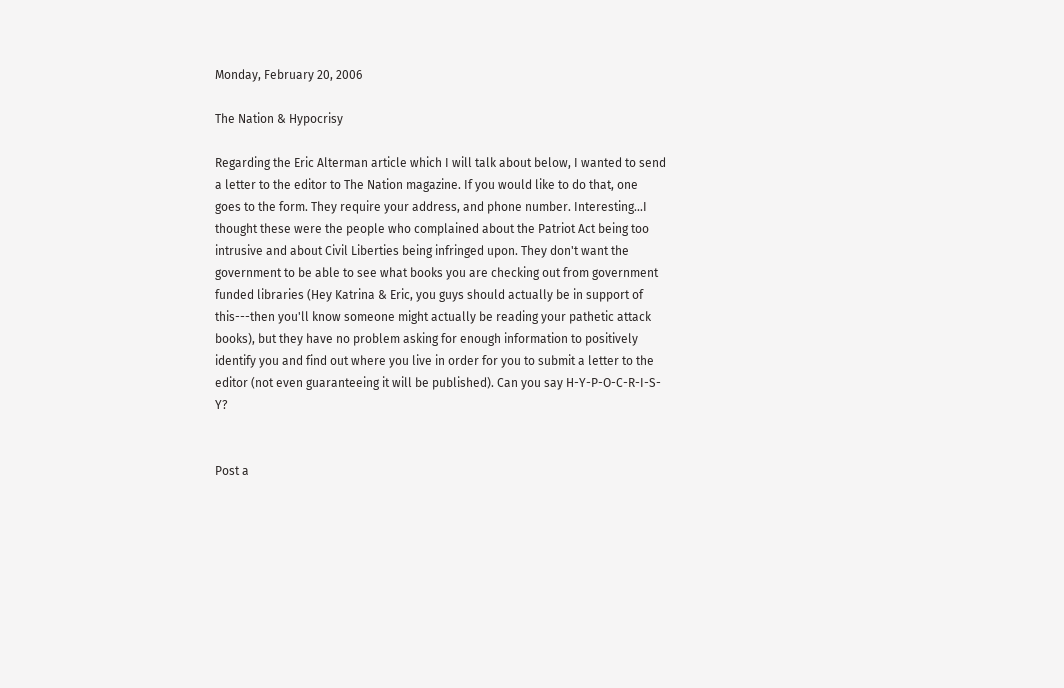Monday, February 20, 2006

The Nation & Hypocrisy

Regarding the Eric Alterman article which I will talk about below, I wanted to send a letter to the editor to The Nation magazine. If you would like to do that, one goes to the form. They require your address, and phone number. Interesting...I thought these were the people who complained about the Patriot Act being too intrusive and about Civil Liberties being infringed upon. They don't want the government to be able to see what books you are checking out from government funded libraries (Hey Katrina & Eric, you guys should actually be in support of this---then you'll know someone might actually be reading your pathetic attack books), but they have no problem asking for enough information to positively identify you and find out where you live in order for you to submit a letter to the editor (not even guaranteeing it will be published). Can you say H-Y-P-O-C-R-I-S-Y?


Post a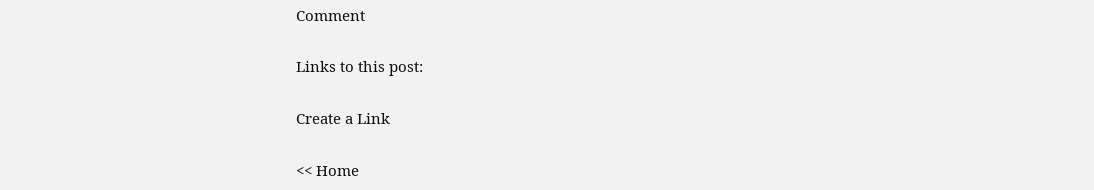Comment

Links to this post:

Create a Link

<< Home